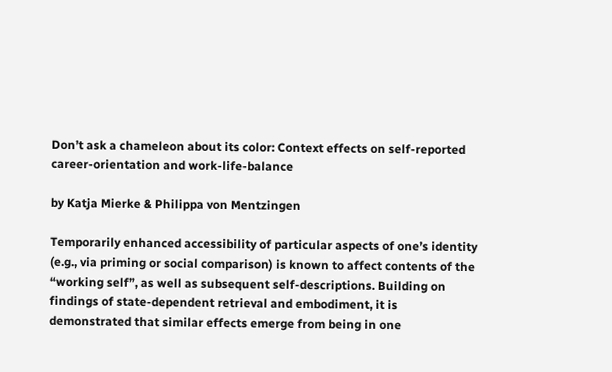Don’t ask a chameleon about its color: Context effects on self-reported career-orientation and work-life-balance

by Katja Mierke & Philippa von Mentzingen

Temporarily enhanced accessibility of particular aspects of one’s identity (e.g., via priming or social comparison) is known to affect contents of the “working self”, as well as subsequent self-descriptions. Building on findings of state-dependent retrieval and embodiment, it is demonstrated that similar effects emerge from being in one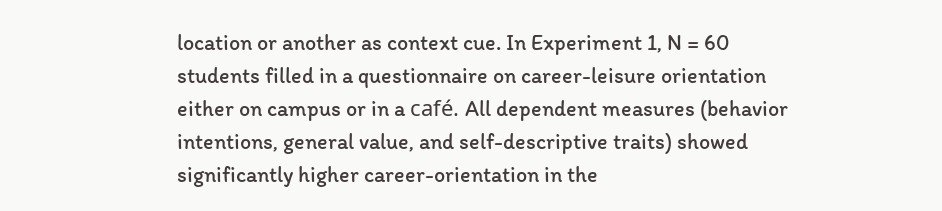location or another as context cue. In Experiment 1, N = 60 students filled in a questionnaire on career-leisure orientation either on campus or in a café. All dependent measures (behavior intentions, general value, and self-descriptive traits) showed significantly higher career-orientation in the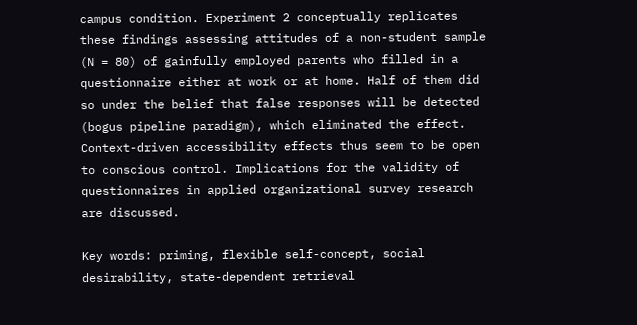campus condition. Experiment 2 conceptually replicates these findings assessing attitudes of a non-student sample (N = 80) of gainfully employed parents who filled in a questionnaire either at work or at home. Half of them did so under the belief that false responses will be detected (bogus pipeline paradigm), which eliminated the effect. Context-driven accessibility effects thus seem to be open to conscious control. Implications for the validity of questionnaires in applied organizational survey research are discussed.

Key words: priming, flexible self-concept, social desirability, state-dependent retrieval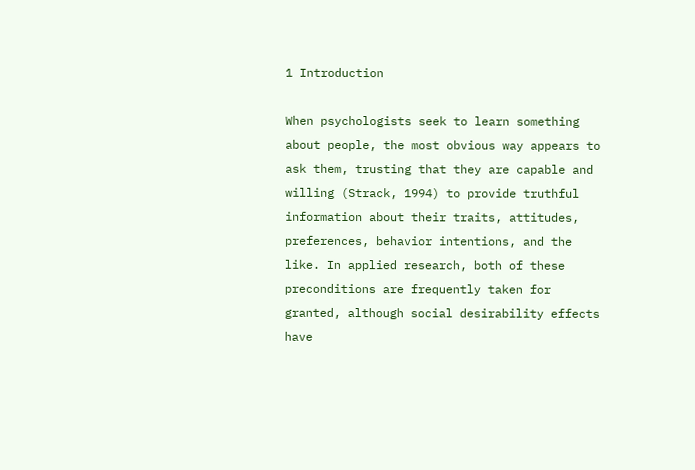1 Introduction

When psychologists seek to learn something about people, the most obvious way appears to ask them, trusting that they are capable and willing (Strack, 1994) to provide truthful information about their traits, attitudes, preferences, behavior intentions, and the like. In applied research, both of these preconditions are frequently taken for granted, although social desirability effects have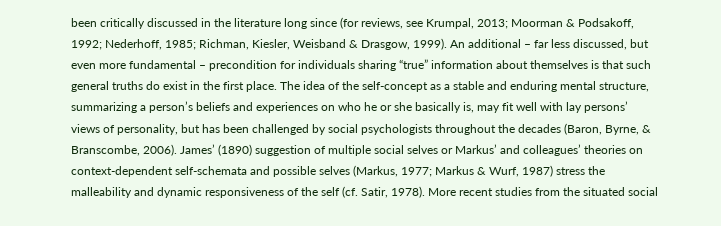been critically discussed in the literature long since (for reviews, see Krumpal, 2013; Moorman & Podsakoff, 1992; Nederhoff, 1985; Richman, Kiesler, Weisband & Drasgow, 1999). An additional – far less discussed, but even more fundamental – precondition for individuals sharing “true” information about themselves is that such general truths do exist in the first place. The idea of the self-concept as a stable and enduring mental structure, summarizing a person’s beliefs and experiences on who he or she basically is, may fit well with lay persons’ views of personality, but has been challenged by social psychologists throughout the decades (Baron, Byrne, & Branscombe, 2006). James’ (1890) suggestion of multiple social selves or Markus’ and colleagues’ theories on context-dependent self-schemata and possible selves (Markus, 1977; Markus & Wurf, 1987) stress the malleability and dynamic responsiveness of the self (cf. Satir, 1978). More recent studies from the situated social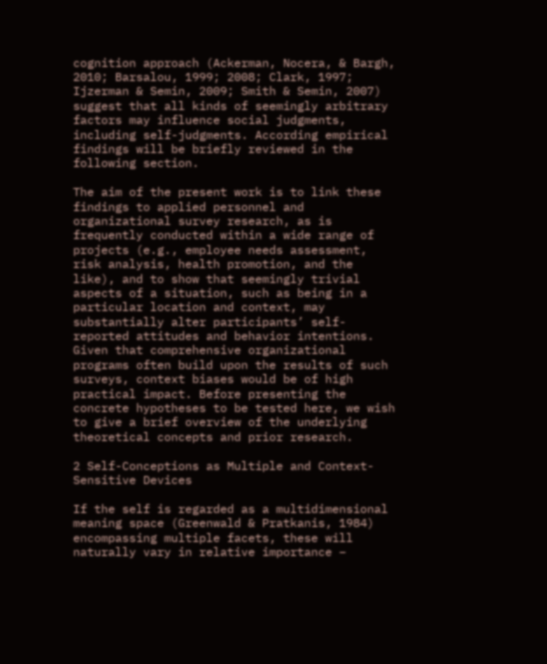cognition approach (Ackerman, Nocera, & Bargh, 2010; Barsalou, 1999; 2008; Clark, 1997; Ijzerman & Semin, 2009; Smith & Semin, 2007) suggest that all kinds of seemingly arbitrary factors may influence social judgments, including self-judgments. According empirical findings will be briefly reviewed in the following section.

The aim of the present work is to link these findings to applied personnel and organizational survey research, as is frequently conducted within a wide range of projects (e.g., employee needs assessment, risk analysis, health promotion, and the like), and to show that seemingly trivial aspects of a situation, such as being in a particular location and context, may substantially alter participants’ self-reported attitudes and behavior intentions. Given that comprehensive organizational programs often build upon the results of such surveys, context biases would be of high practical impact. Before presenting the concrete hypotheses to be tested here, we wish to give a brief overview of the underlying theoretical concepts and prior research.

2 Self-Conceptions as Multiple and Context-Sensitive Devices

If the self is regarded as a multidimensional meaning space (Greenwald & Pratkanis, 1984) encompassing multiple facets, these will naturally vary in relative importance –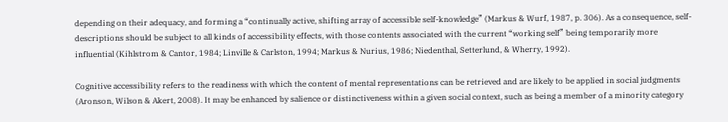depending on their adequacy, and forming a “continually active, shifting array of accessible self-knowledge” (Markus & Wurf, 1987, p. 306). As a consequence, self-descriptions should be subject to all kinds of accessibility effects, with those contents associated with the current “working self” being temporarily more influential (Kihlstrom & Cantor, 1984; Linville & Carlston, 1994; Markus & Nurius, 1986; Niedenthal, Setterlund, & Wherry, 1992).

Cognitive accessibility refers to the readiness with which the content of mental representations can be retrieved and are likely to be applied in social judgments (Aronson, Wilson & Akert, 2008). It may be enhanced by salience or distinctiveness within a given social context, such as being a member of a minority category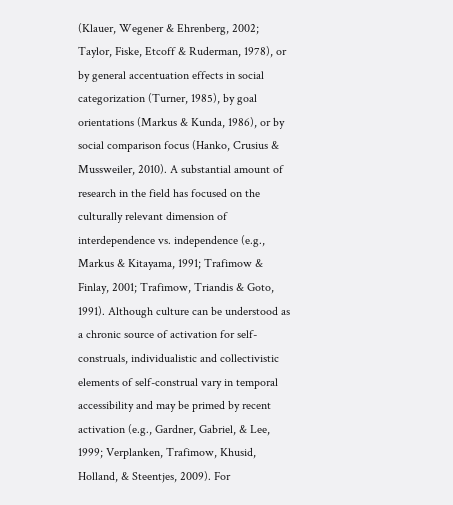(Klauer, Wegener & Ehrenberg, 2002; Taylor, Fiske, Etcoff & Ruderman, 1978), or by general accentuation effects in social categorization (Turner, 1985), by goal orientations (Markus & Kunda, 1986), or by social comparison focus (Hanko, Crusius & Mussweiler, 2010). A substantial amount of research in the field has focused on the culturally relevant dimension of interdependence vs. independence (e.g., Markus & Kitayama, 1991; Trafimow & Finlay, 2001; Trafimow, Triandis & Goto, 1991). Although culture can be understood as a chronic source of activation for self-construals, individualistic and collectivistic elements of self-construal vary in temporal accessibility and may be primed by recent activation (e.g., Gardner, Gabriel, & Lee, 1999; Verplanken, Trafimow, Khusid, Holland, & Steentjes, 2009). For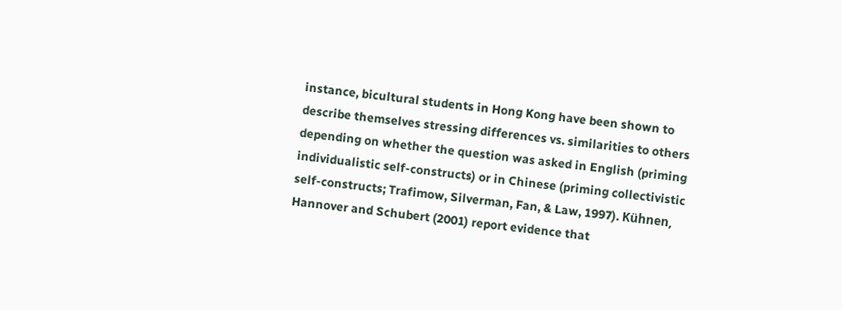instance, bicultural students in Hong Kong have been shown to describe themselves stressing differences vs. similarities to others depending on whether the question was asked in English (priming individualistic self-constructs) or in Chinese (priming collectivistic self-constructs; Trafimow, Silverman, Fan, & Law, 1997). Kühnen, Hannover and Schubert (2001) report evidence that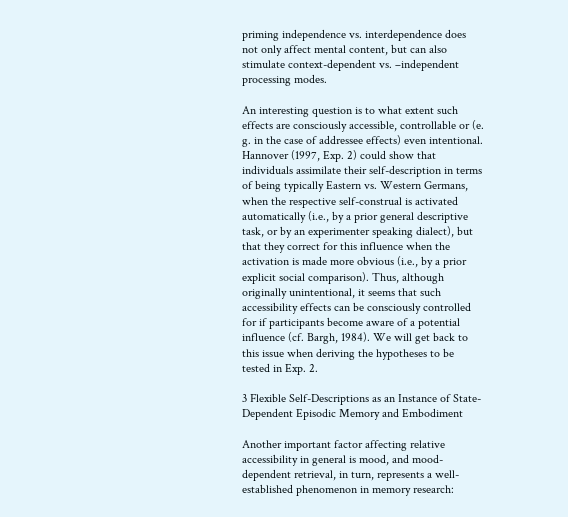priming independence vs. interdependence does not only affect mental content, but can also stimulate context-dependent vs. –independent processing modes.

An interesting question is to what extent such effects are consciously accessible, controllable or (e. g. in the case of addressee effects) even intentional. Hannover (1997, Exp. 2) could show that individuals assimilate their self-description in terms of being typically Eastern vs. Western Germans, when the respective self-construal is activated automatically (i.e., by a prior general descriptive task, or by an experimenter speaking dialect), but that they correct for this influence when the activation is made more obvious (i.e., by a prior explicit social comparison). Thus, although originally unintentional, it seems that such accessibility effects can be consciously controlled for if participants become aware of a potential influence (cf. Bargh, 1984). We will get back to this issue when deriving the hypotheses to be tested in Exp. 2.

3 Flexible Self-Descriptions as an Instance of State-Dependent Episodic Memory and Embodiment

Another important factor affecting relative accessibility in general is mood, and mood-dependent retrieval, in turn, represents a well-established phenomenon in memory research: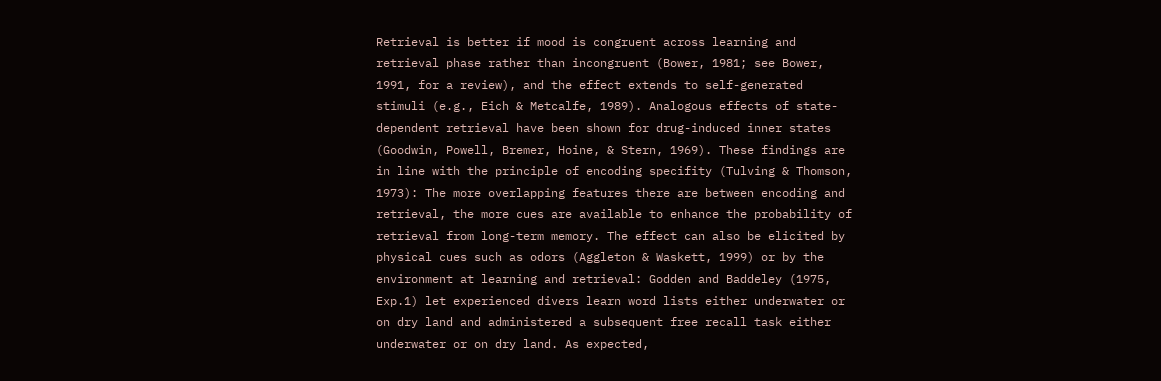Retrieval is better if mood is congruent across learning and retrieval phase rather than incongruent (Bower, 1981; see Bower, 1991, for a review), and the effect extends to self-generated stimuli (e.g., Eich & Metcalfe, 1989). Analogous effects of state-dependent retrieval have been shown for drug-induced inner states (Goodwin, Powell, Bremer, Hoine, & Stern, 1969). These findings are in line with the principle of encoding specifity (Tulving & Thomson, 1973): The more overlapping features there are between encoding and retrieval, the more cues are available to enhance the probability of retrieval from long-term memory. The effect can also be elicited by physical cues such as odors (Aggleton & Waskett, 1999) or by the environment at learning and retrieval: Godden and Baddeley (1975, Exp.1) let experienced divers learn word lists either underwater or on dry land and administered a subsequent free recall task either underwater or on dry land. As expected,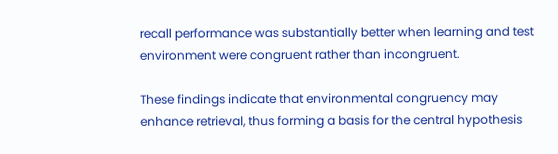recall performance was substantially better when learning and test environment were congruent rather than incongruent.

These findings indicate that environmental congruency may enhance retrieval, thus forming a basis for the central hypothesis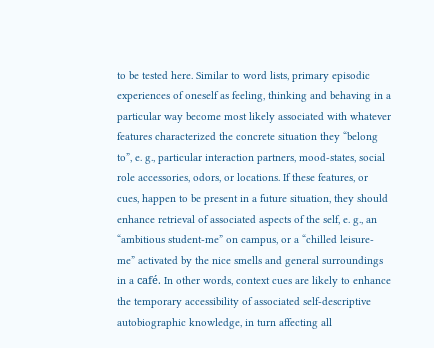to be tested here. Similar to word lists, primary episodic experiences of oneself as feeling, thinking and behaving in a particular way become most likely associated with whatever features characterized the concrete situation they “belong to”, e. g., particular interaction partners, mood-states, social role accessories, odors, or locations. If these features, or cues, happen to be present in a future situation, they should enhance retrieval of associated aspects of the self, e. g., an “ambitious student-me” on campus, or a “chilled leisure-me” activated by the nice smells and general surroundings in a café. In other words, context cues are likely to enhance the temporary accessibility of associated self-descriptive autobiographic knowledge, in turn affecting all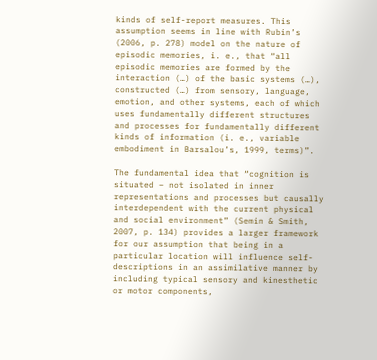kinds of self-report measures. This assumption seems in line with Rubin’s (2006, p. 278) model on the nature of episodic memories, i. e., that “all episodic memories are formed by the interaction (…) of the basic systems (…), constructed (…) from sensory, language, emotion, and other systems, each of which uses fundamentally different structures and processes for fundamentally different kinds of information (i. e., variable embodiment in Barsalou’s, 1999, terms)”.

The fundamental idea that “cognition is situated – not isolated in inner representations and processes but causally interdependent with the current physical and social environment” (Semin & Smith, 2007, p. 134) provides a larger framework for our assumption that being in a particular location will influence self-descriptions in an assimilative manner by including typical sensory and kinesthetic or motor components,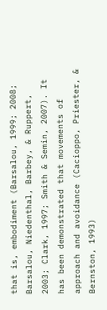that is, embodiment (Barsalou, 1999; 2008; Barsalou, Niedenthal, Barbey, & Ruppert, 2003; Clark, 1997; Smith & Semin, 2007). It has been demonstrated that movements of approach and avoidance (Cacioppo, Priester, & Bernston, 1993)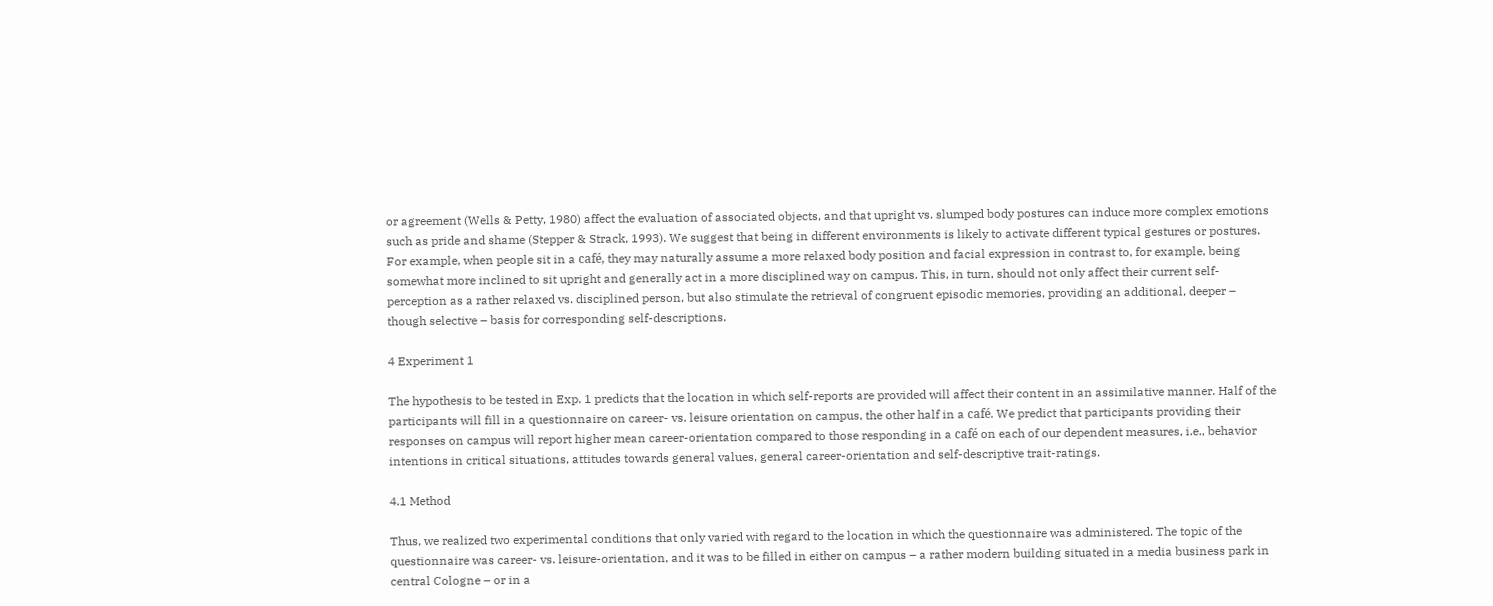or agreement (Wells & Petty, 1980) affect the evaluation of associated objects, and that upright vs. slumped body postures can induce more complex emotions such as pride and shame (Stepper & Strack, 1993). We suggest that being in different environments is likely to activate different typical gestures or postures. For example, when people sit in a café, they may naturally assume a more relaxed body position and facial expression in contrast to, for example, being somewhat more inclined to sit upright and generally act in a more disciplined way on campus. This, in turn, should not only affect their current self-perception as a rather relaxed vs. disciplined person, but also stimulate the retrieval of congruent episodic memories, providing an additional, deeper – though selective – basis for corresponding self-descriptions.

4 Experiment 1

The hypothesis to be tested in Exp. 1 predicts that the location in which self-reports are provided will affect their content in an assimilative manner. Half of the participants will fill in a questionnaire on career- vs. leisure orientation on campus, the other half in a café. We predict that participants providing their responses on campus will report higher mean career-orientation compared to those responding in a café on each of our dependent measures, i.e., behavior intentions in critical situations, attitudes towards general values, general career-orientation and self-descriptive trait-ratings.

4.1 Method

Thus, we realized two experimental conditions that only varied with regard to the location in which the questionnaire was administered. The topic of the questionnaire was career- vs. leisure-orientation, and it was to be filled in either on campus – a rather modern building situated in a media business park in central Cologne – or in a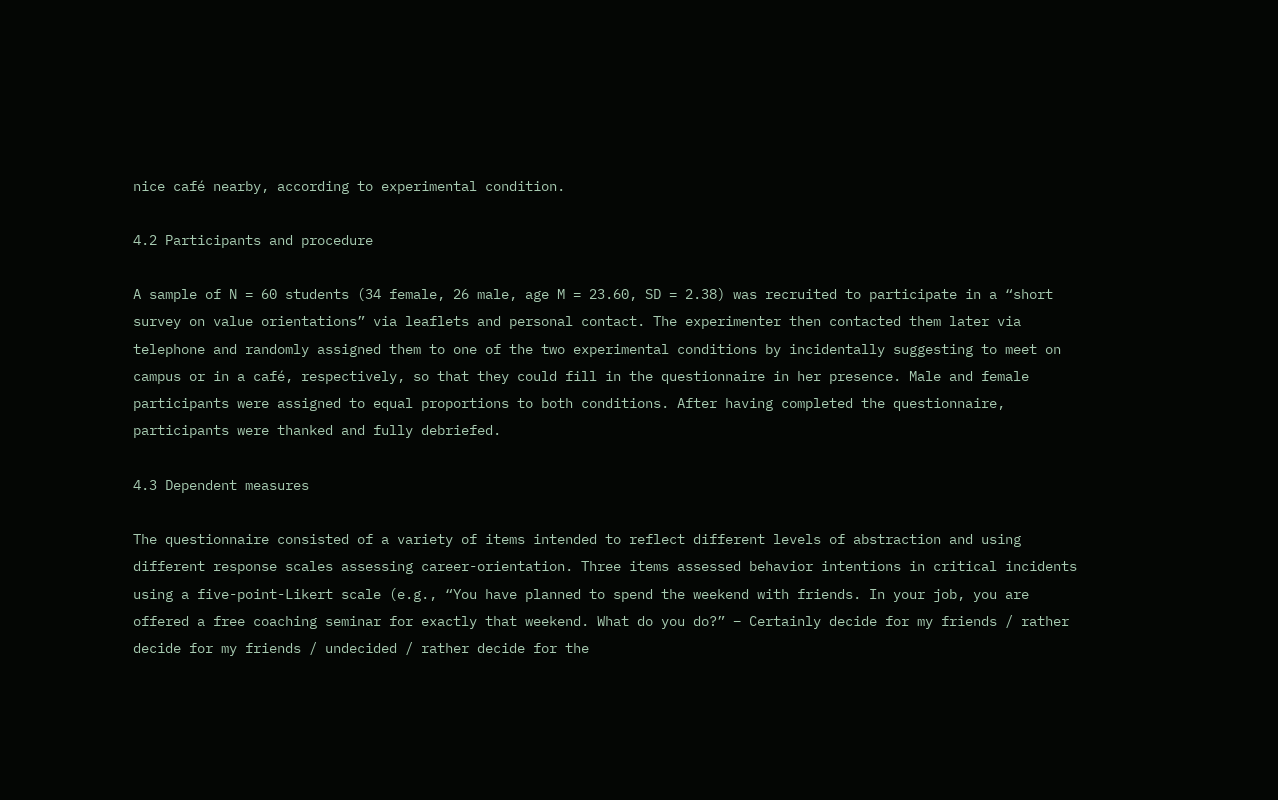nice café nearby, according to experimental condition.

4.2 Participants and procedure

A sample of N = 60 students (34 female, 26 male, age M = 23.60, SD = 2.38) was recruited to participate in a “short survey on value orientations” via leaflets and personal contact. The experimenter then contacted them later via telephone and randomly assigned them to one of the two experimental conditions by incidentally suggesting to meet on campus or in a café, respectively, so that they could fill in the questionnaire in her presence. Male and female participants were assigned to equal proportions to both conditions. After having completed the questionnaire, participants were thanked and fully debriefed.

4.3 Dependent measures

The questionnaire consisted of a variety of items intended to reflect different levels of abstraction and using different response scales assessing career-orientation. Three items assessed behavior intentions in critical incidents using a five-point-Likert scale (e.g., “You have planned to spend the weekend with friends. In your job, you are offered a free coaching seminar for exactly that weekend. What do you do?” – Certainly decide for my friends / rather decide for my friends / undecided / rather decide for the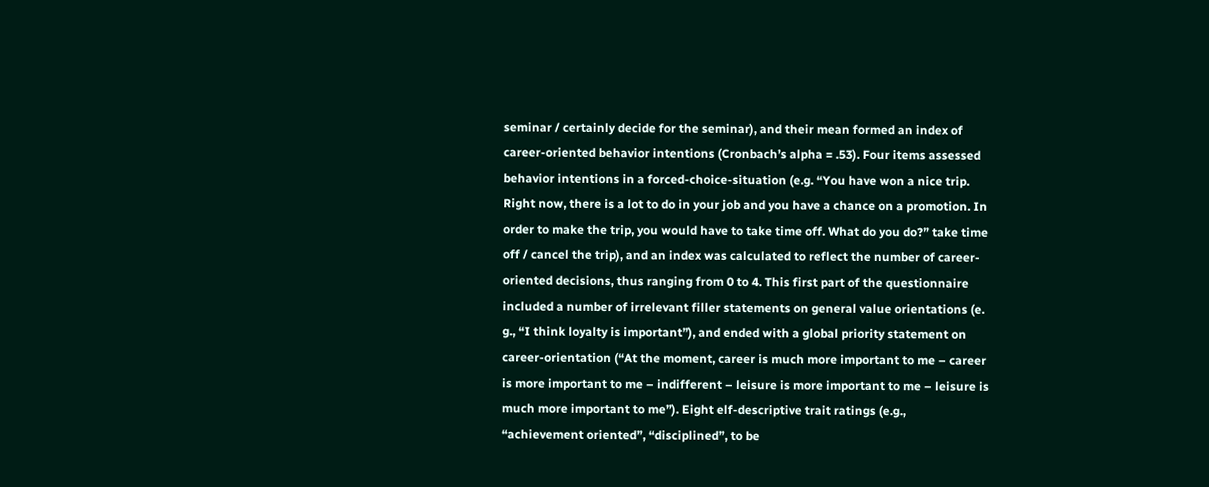seminar / certainly decide for the seminar), and their mean formed an index of career-oriented behavior intentions (Cronbach’s alpha = .53). Four items assessed behavior intentions in a forced-choice-situation (e.g. “You have won a nice trip. Right now, there is a lot to do in your job and you have a chance on a promotion. In order to make the trip, you would have to take time off. What do you do?” take time off / cancel the trip), and an index was calculated to reflect the number of career-oriented decisions, thus ranging from 0 to 4. This first part of the questionnaire included a number of irrelevant filler statements on general value orientations (e. g., “I think loyalty is important”), and ended with a global priority statement on career-orientation (“At the moment, career is much more important to me – career is more important to me – indifferent – leisure is more important to me – leisure is much more important to me”). Eight elf-descriptive trait ratings (e.g., “achievement oriented”, “disciplined”, to be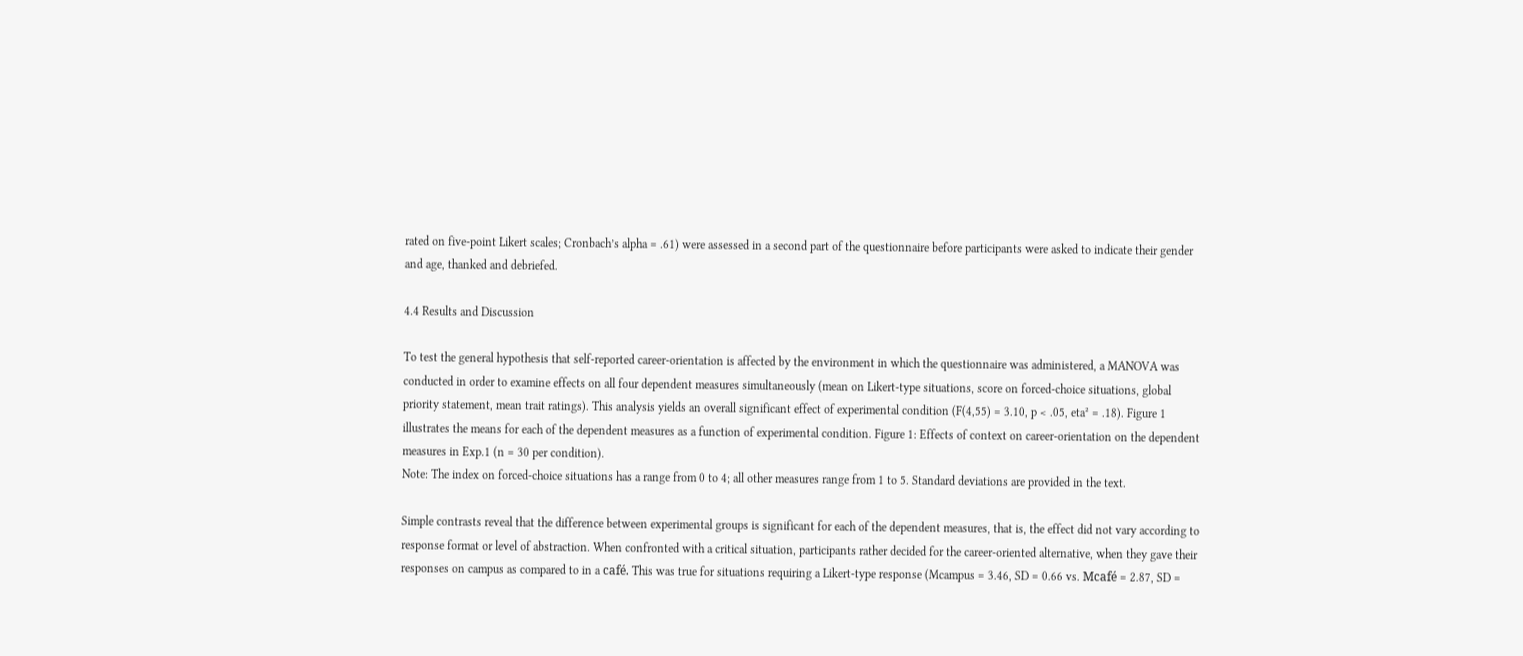rated on five-point Likert scales; Cronbach’s alpha = .61) were assessed in a second part of the questionnaire before participants were asked to indicate their gender and age, thanked and debriefed.

4.4 Results and Discussion

To test the general hypothesis that self-reported career-orientation is affected by the environment in which the questionnaire was administered, a MANOVA was conducted in order to examine effects on all four dependent measures simultaneously (mean on Likert-type situations, score on forced-choice situations, global priority statement, mean trait ratings). This analysis yields an overall significant effect of experimental condition (F(4,55) = 3.10, p < .05, eta² = .18). Figure 1 illustrates the means for each of the dependent measures as a function of experimental condition. Figure 1: Effects of context on career-orientation on the dependent measures in Exp.1 (n = 30 per condition).
Note: The index on forced-choice situations has a range from 0 to 4; all other measures range from 1 to 5. Standard deviations are provided in the text.

Simple contrasts reveal that the difference between experimental groups is significant for each of the dependent measures, that is, the effect did not vary according to response format or level of abstraction. When confronted with a critical situation, participants rather decided for the career-oriented alternative, when they gave their responses on campus as compared to in a café. This was true for situations requiring a Likert-type response (Mcampus = 3.46, SD = 0.66 vs. Mcafé = 2.87, SD =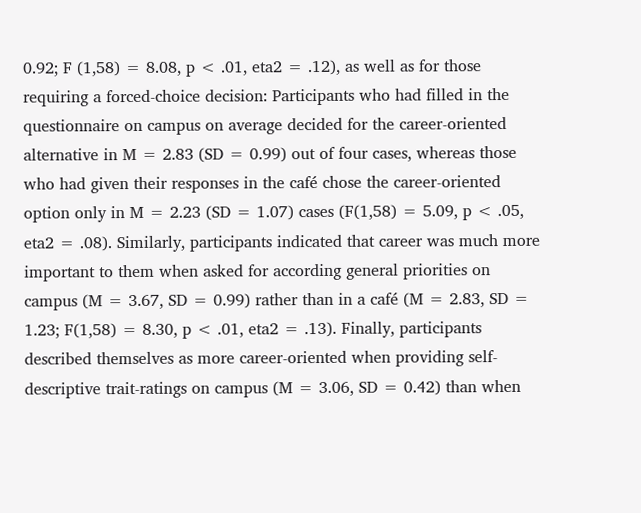0.92; F (1,58) = 8.08, p < .01, eta2 = .12), as well as for those requiring a forced-choice decision: Participants who had filled in the questionnaire on campus on average decided for the career-oriented alternative in M = 2.83 (SD = 0.99) out of four cases, whereas those who had given their responses in the café chose the career-oriented option only in M = 2.23 (SD = 1.07) cases (F(1,58) = 5.09, p < .05, eta2 = .08). Similarly, participants indicated that career was much more important to them when asked for according general priorities on campus (M = 3.67, SD = 0.99) rather than in a café (M = 2.83, SD = 1.23; F(1,58) = 8.30, p < .01, eta2 = .13). Finally, participants described themselves as more career-oriented when providing self-descriptive trait-ratings on campus (M = 3.06, SD = 0.42) than when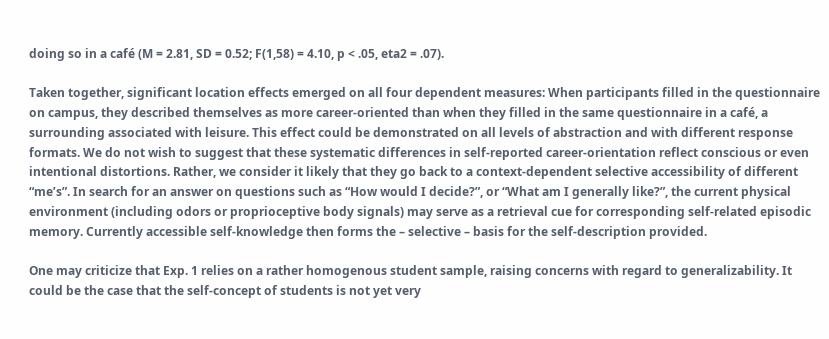doing so in a café (M = 2.81, SD = 0.52; F(1,58) = 4.10, p < .05, eta2 = .07).

Taken together, significant location effects emerged on all four dependent measures: When participants filled in the questionnaire on campus, they described themselves as more career-oriented than when they filled in the same questionnaire in a café, a surrounding associated with leisure. This effect could be demonstrated on all levels of abstraction and with different response formats. We do not wish to suggest that these systematic differences in self-reported career-orientation reflect conscious or even intentional distortions. Rather, we consider it likely that they go back to a context-dependent selective accessibility of different “me’s”. In search for an answer on questions such as “How would I decide?”, or “What am I generally like?”, the current physical environment (including odors or proprioceptive body signals) may serve as a retrieval cue for corresponding self-related episodic memory. Currently accessible self-knowledge then forms the – selective – basis for the self-description provided.

One may criticize that Exp. 1 relies on a rather homogenous student sample, raising concerns with regard to generalizability. It could be the case that the self-concept of students is not yet very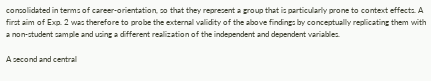consolidated in terms of career-orientation, so that they represent a group that is particularly prone to context effects. A first aim of Exp. 2 was therefore to probe the external validity of the above findings by conceptually replicating them with a non-student sample and using a different realization of the independent and dependent variables.

A second and central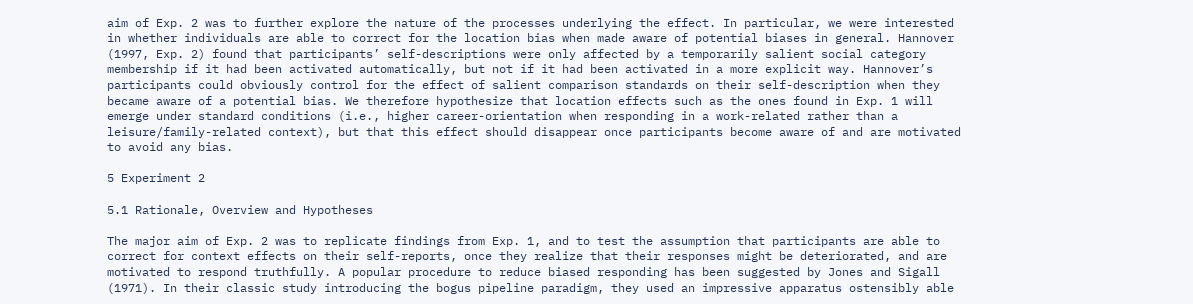aim of Exp. 2 was to further explore the nature of the processes underlying the effect. In particular, we were interested in whether individuals are able to correct for the location bias when made aware of potential biases in general. Hannover (1997, Exp. 2) found that participants’ self-descriptions were only affected by a temporarily salient social category membership if it had been activated automatically, but not if it had been activated in a more explicit way. Hannover’s participants could obviously control for the effect of salient comparison standards on their self-description when they became aware of a potential bias. We therefore hypothesize that location effects such as the ones found in Exp. 1 will emerge under standard conditions (i.e., higher career-orientation when responding in a work-related rather than a leisure/family-related context), but that this effect should disappear once participants become aware of and are motivated to avoid any bias.

5 Experiment 2

5.1 Rationale, Overview and Hypotheses

The major aim of Exp. 2 was to replicate findings from Exp. 1, and to test the assumption that participants are able to correct for context effects on their self-reports, once they realize that their responses might be deteriorated, and are motivated to respond truthfully. A popular procedure to reduce biased responding has been suggested by Jones and Sigall (1971). In their classic study introducing the bogus pipeline paradigm, they used an impressive apparatus ostensibly able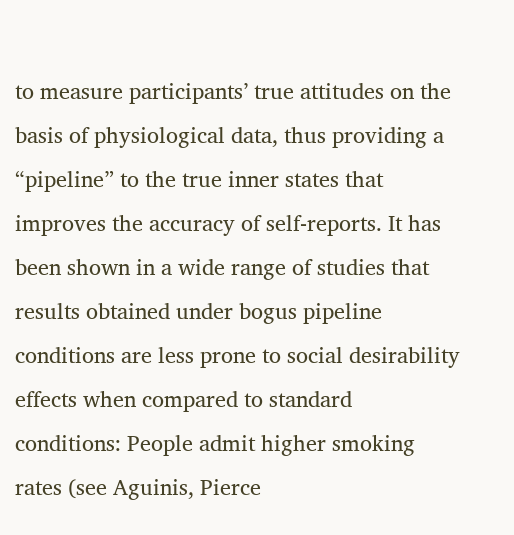to measure participants’ true attitudes on the basis of physiological data, thus providing a “pipeline” to the true inner states that improves the accuracy of self-reports. It has been shown in a wide range of studies that results obtained under bogus pipeline conditions are less prone to social desirability effects when compared to standard conditions: People admit higher smoking rates (see Aguinis, Pierce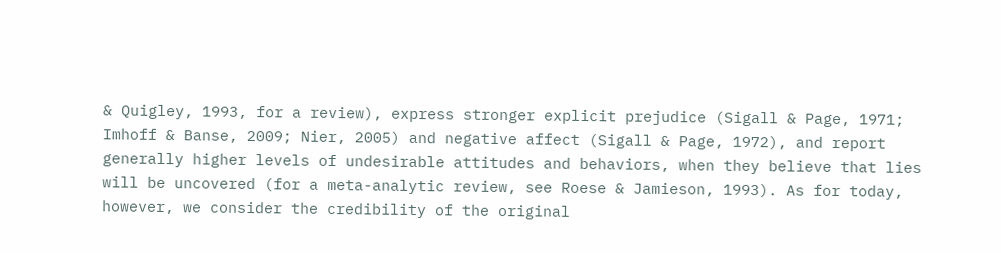& Quigley, 1993, for a review), express stronger explicit prejudice (Sigall & Page, 1971; Imhoff & Banse, 2009; Nier, 2005) and negative affect (Sigall & Page, 1972), and report generally higher levels of undesirable attitudes and behaviors, when they believe that lies will be uncovered (for a meta-analytic review, see Roese & Jamieson, 1993). As for today, however, we consider the credibility of the original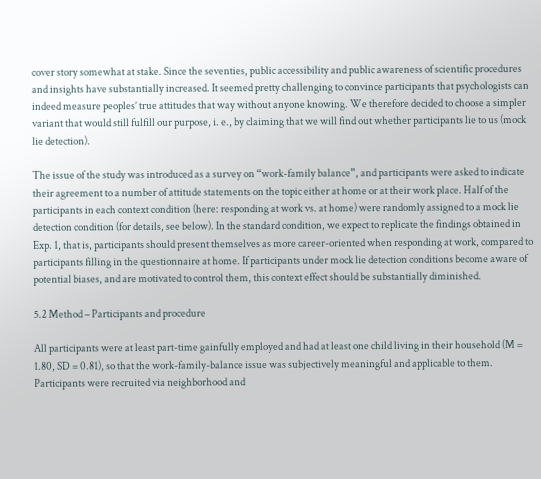cover story somewhat at stake. Since the seventies, public accessibility and public awareness of scientific procedures and insights have substantially increased. It seemed pretty challenging to convince participants that psychologists can indeed measure peoples’ true attitudes that way without anyone knowing. We therefore decided to choose a simpler variant that would still fulfill our purpose, i. e., by claiming that we will find out whether participants lie to us (mock lie detection).

The issue of the study was introduced as a survey on “work-family balance”, and participants were asked to indicate their agreement to a number of attitude statements on the topic either at home or at their work place. Half of the participants in each context condition (here: responding at work vs. at home) were randomly assigned to a mock lie detection condition (for details, see below). In the standard condition, we expect to replicate the findings obtained in Exp. 1, that is, participants should present themselves as more career-oriented when responding at work, compared to participants filling in the questionnaire at home. If participants under mock lie detection conditions become aware of potential biases, and are motivated to control them, this context effect should be substantially diminished.

5.2 Method – Participants and procedure

All participants were at least part-time gainfully employed and had at least one child living in their household (M = 1.80, SD = 0.81), so that the work-family-balance issue was subjectively meaningful and applicable to them. Participants were recruited via neighborhood and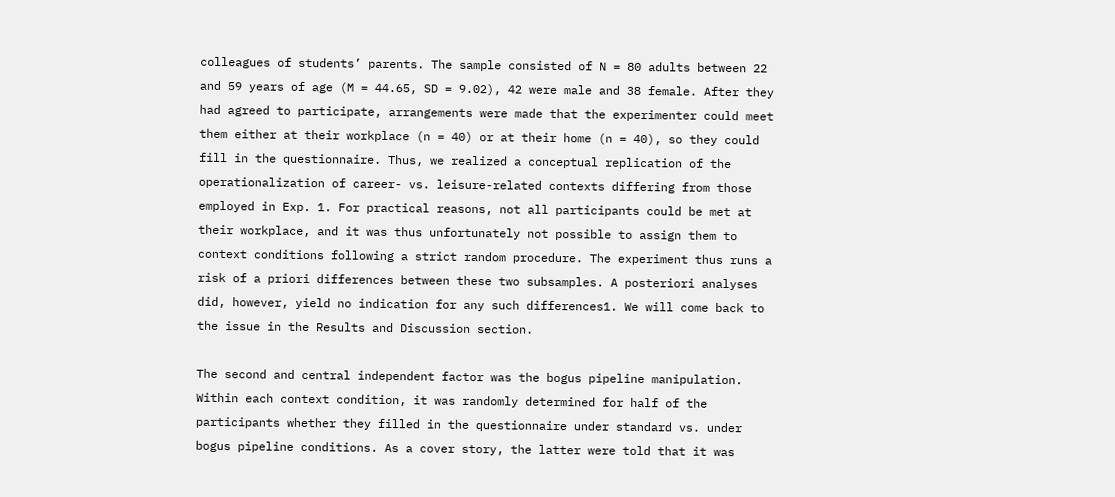colleagues of students’ parents. The sample consisted of N = 80 adults between 22 and 59 years of age (M = 44.65, SD = 9.02), 42 were male and 38 female. After they had agreed to participate, arrangements were made that the experimenter could meet them either at their workplace (n = 40) or at their home (n = 40), so they could fill in the questionnaire. Thus, we realized a conceptual replication of the operationalization of career- vs. leisure-related contexts differing from those employed in Exp. 1. For practical reasons, not all participants could be met at their workplace, and it was thus unfortunately not possible to assign them to context conditions following a strict random procedure. The experiment thus runs a risk of a priori differences between these two subsamples. A posteriori analyses did, however, yield no indication for any such differences1. We will come back to the issue in the Results and Discussion section.

The second and central independent factor was the bogus pipeline manipulation. Within each context condition, it was randomly determined for half of the participants whether they filled in the questionnaire under standard vs. under bogus pipeline conditions. As a cover story, the latter were told that it was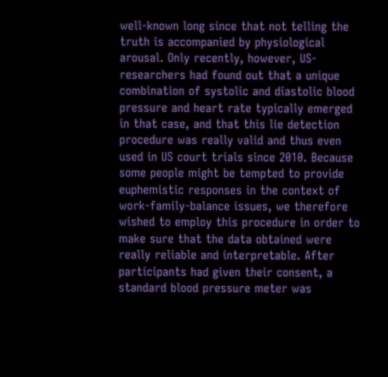well-known long since that not telling the truth is accompanied by physiological arousal. Only recently, however, US-researchers had found out that a unique combination of systolic and diastolic blood pressure and heart rate typically emerged in that case, and that this lie detection procedure was really valid and thus even used in US court trials since 2010. Because some people might be tempted to provide euphemistic responses in the context of work-family-balance issues, we therefore wished to employ this procedure in order to make sure that the data obtained were really reliable and interpretable. After participants had given their consent, a standard blood pressure meter was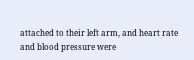attached to their left arm, and heart rate and blood pressure were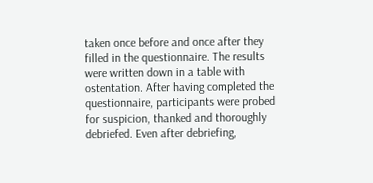taken once before and once after they filled in the questionnaire. The results were written down in a table with ostentation. After having completed the questionnaire, participants were probed for suspicion, thanked and thoroughly debriefed. Even after debriefing,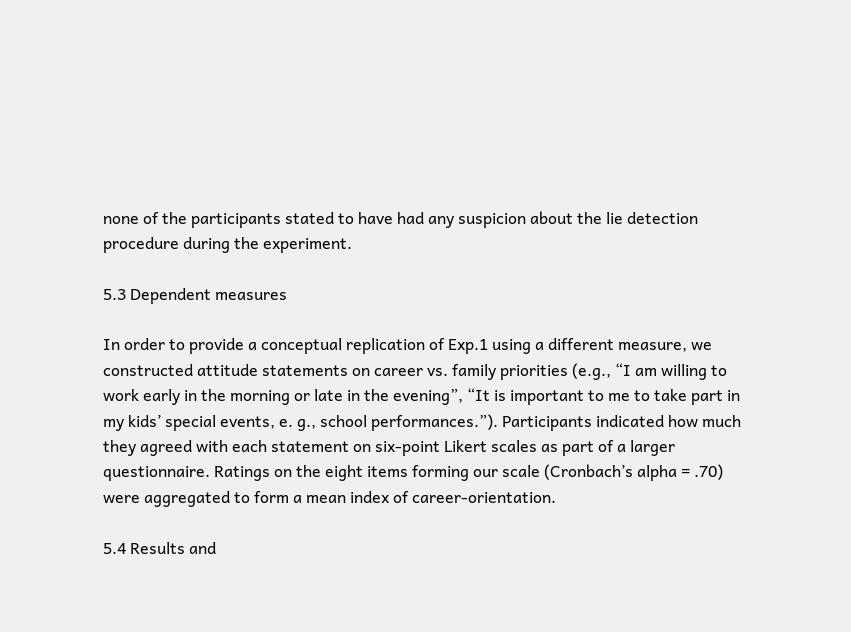none of the participants stated to have had any suspicion about the lie detection procedure during the experiment.

5.3 Dependent measures

In order to provide a conceptual replication of Exp.1 using a different measure, we constructed attitude statements on career vs. family priorities (e.g., “I am willing to work early in the morning or late in the evening”, “It is important to me to take part in my kids’ special events, e. g., school performances.”). Participants indicated how much they agreed with each statement on six-point Likert scales as part of a larger questionnaire. Ratings on the eight items forming our scale (Cronbach’s alpha = .70) were aggregated to form a mean index of career-orientation.

5.4 Results and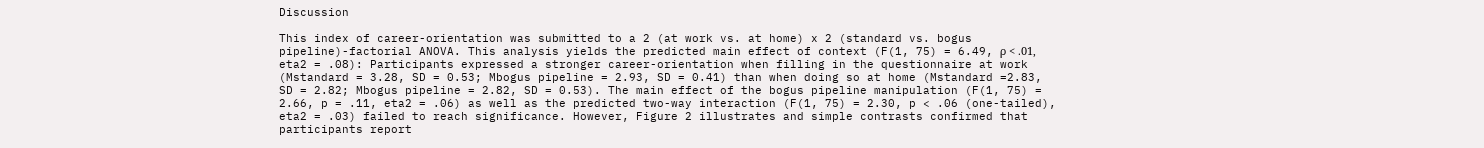Discussion

This index of career-orientation was submitted to a 2 (at work vs. at home) x 2 (standard vs. bogus pipeline)-factorial ANOVA. This analysis yields the predicted main effect of context (F(1, 75) = 6.49, ρ < .01, eta2 = .08): Participants expressed a stronger career-orientation when filling in the questionnaire at work (Mstandard = 3.28, SD = 0.53; Mbogus pipeline = 2.93, SD = 0.41) than when doing so at home (Mstandard =2.83, SD = 2.82; Mbogus pipeline = 2.82, SD = 0.53). The main effect of the bogus pipeline manipulation (F(1, 75) = 2.66, p = .11, eta2 = .06) as well as the predicted two-way interaction (F(1, 75) = 2.30, p < .06 (one-tailed), eta2 = .03) failed to reach significance. However, Figure 2 illustrates and simple contrasts confirmed that participants report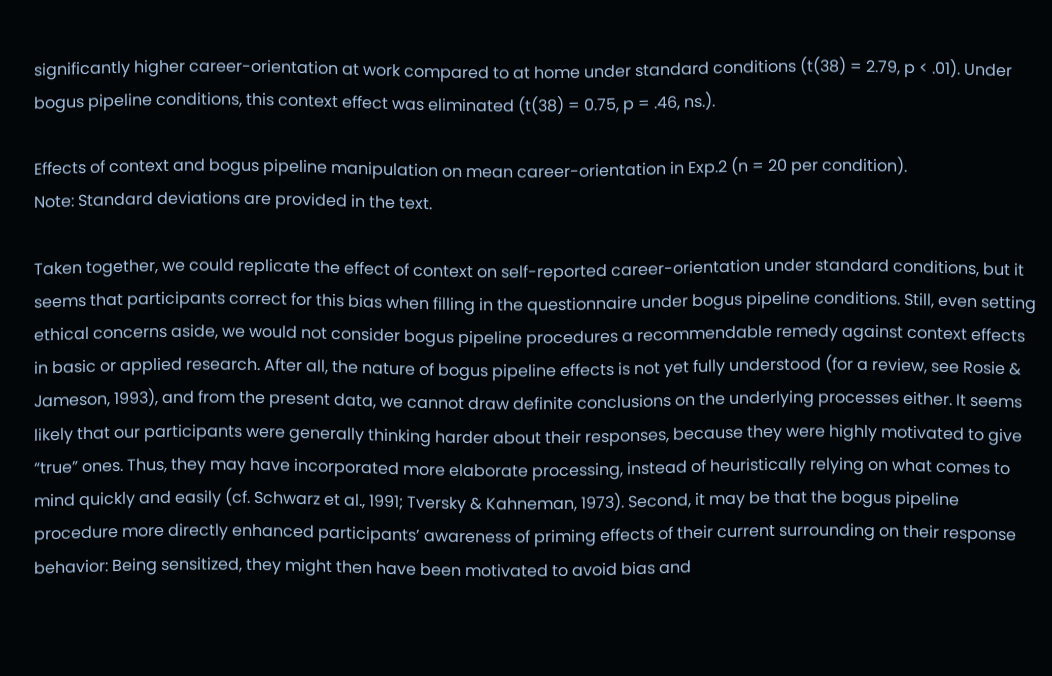significantly higher career-orientation at work compared to at home under standard conditions (t(38) = 2.79, p < .01). Under bogus pipeline conditions, this context effect was eliminated (t(38) = 0.75, p = .46, ns.).

Effects of context and bogus pipeline manipulation on mean career-orientation in Exp.2 (n = 20 per condition).
Note: Standard deviations are provided in the text.

Taken together, we could replicate the effect of context on self-reported career-orientation under standard conditions, but it seems that participants correct for this bias when filling in the questionnaire under bogus pipeline conditions. Still, even setting ethical concerns aside, we would not consider bogus pipeline procedures a recommendable remedy against context effects in basic or applied research. After all, the nature of bogus pipeline effects is not yet fully understood (for a review, see Rosie & Jameson, 1993), and from the present data, we cannot draw definite conclusions on the underlying processes either. It seems likely that our participants were generally thinking harder about their responses, because they were highly motivated to give “true” ones. Thus, they may have incorporated more elaborate processing, instead of heuristically relying on what comes to mind quickly and easily (cf. Schwarz et al., 1991; Tversky & Kahneman, 1973). Second, it may be that the bogus pipeline procedure more directly enhanced participants’ awareness of priming effects of their current surrounding on their response behavior: Being sensitized, they might then have been motivated to avoid bias and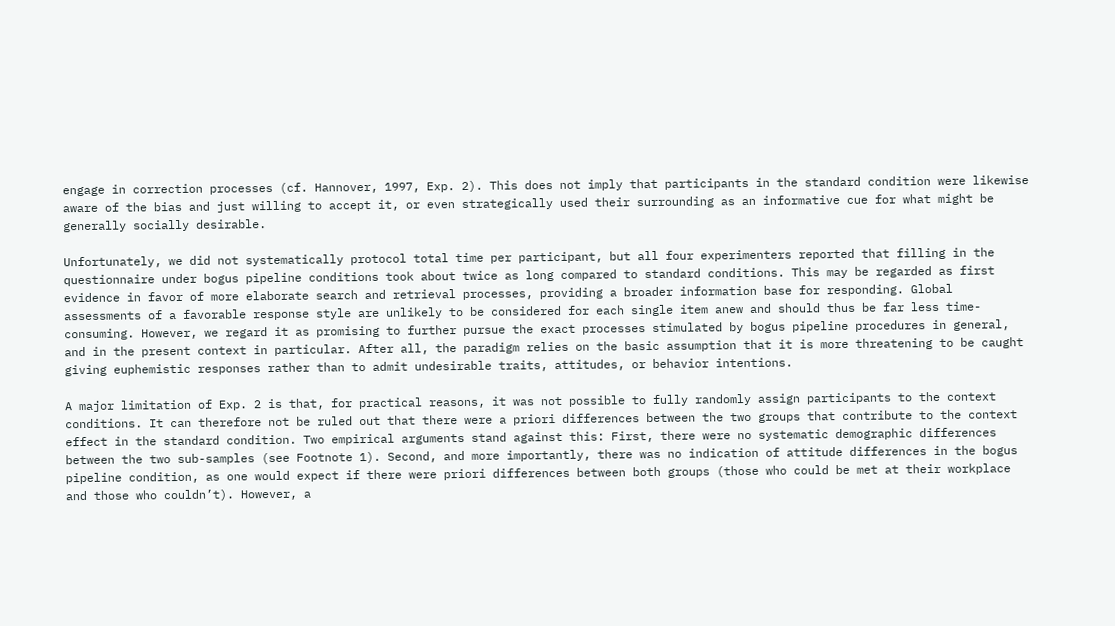engage in correction processes (cf. Hannover, 1997, Exp. 2). This does not imply that participants in the standard condition were likewise aware of the bias and just willing to accept it, or even strategically used their surrounding as an informative cue for what might be generally socially desirable.

Unfortunately, we did not systematically protocol total time per participant, but all four experimenters reported that filling in the questionnaire under bogus pipeline conditions took about twice as long compared to standard conditions. This may be regarded as first evidence in favor of more elaborate search and retrieval processes, providing a broader information base for responding. Global assessments of a favorable response style are unlikely to be considered for each single item anew and should thus be far less time-consuming. However, we regard it as promising to further pursue the exact processes stimulated by bogus pipeline procedures in general, and in the present context in particular. After all, the paradigm relies on the basic assumption that it is more threatening to be caught giving euphemistic responses rather than to admit undesirable traits, attitudes, or behavior intentions.

A major limitation of Exp. 2 is that, for practical reasons, it was not possible to fully randomly assign participants to the context conditions. It can therefore not be ruled out that there were a priori differences between the two groups that contribute to the context effect in the standard condition. Two empirical arguments stand against this: First, there were no systematic demographic differences between the two sub-samples (see Footnote 1). Second, and more importantly, there was no indication of attitude differences in the bogus pipeline condition, as one would expect if there were priori differences between both groups (those who could be met at their workplace and those who couldn’t). However, a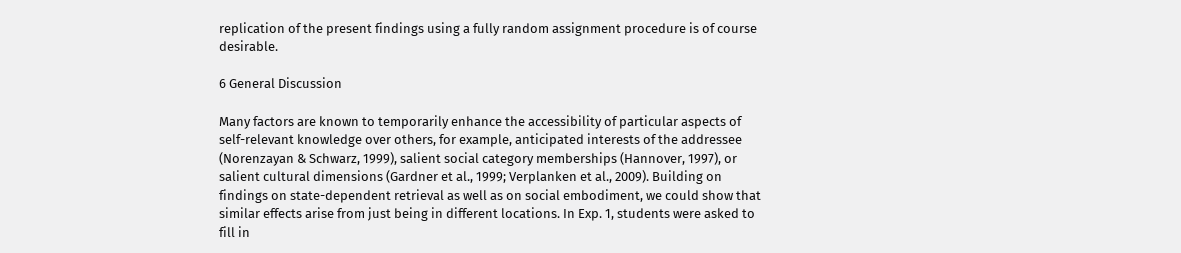replication of the present findings using a fully random assignment procedure is of course desirable.

6 General Discussion

Many factors are known to temporarily enhance the accessibility of particular aspects of self-relevant knowledge over others, for example, anticipated interests of the addressee (Norenzayan & Schwarz, 1999), salient social category memberships (Hannover, 1997), or salient cultural dimensions (Gardner et al., 1999; Verplanken et al., 2009). Building on findings on state-dependent retrieval as well as on social embodiment, we could show that similar effects arise from just being in different locations. In Exp. 1, students were asked to fill in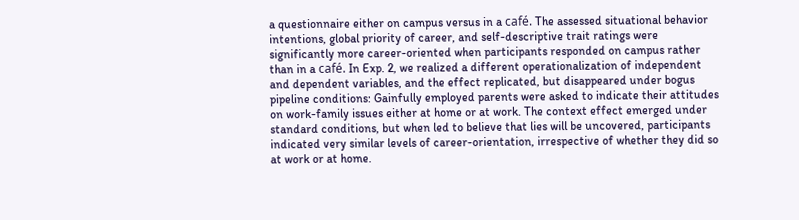a questionnaire either on campus versus in a café. The assessed situational behavior intentions, global priority of career, and self-descriptive trait ratings were significantly more career-oriented when participants responded on campus rather than in a café. In Exp. 2, we realized a different operationalization of independent and dependent variables, and the effect replicated, but disappeared under bogus pipeline conditions: Gainfully employed parents were asked to indicate their attitudes on work-family issues either at home or at work. The context effect emerged under standard conditions, but when led to believe that lies will be uncovered, participants indicated very similar levels of career-orientation, irrespective of whether they did so at work or at home.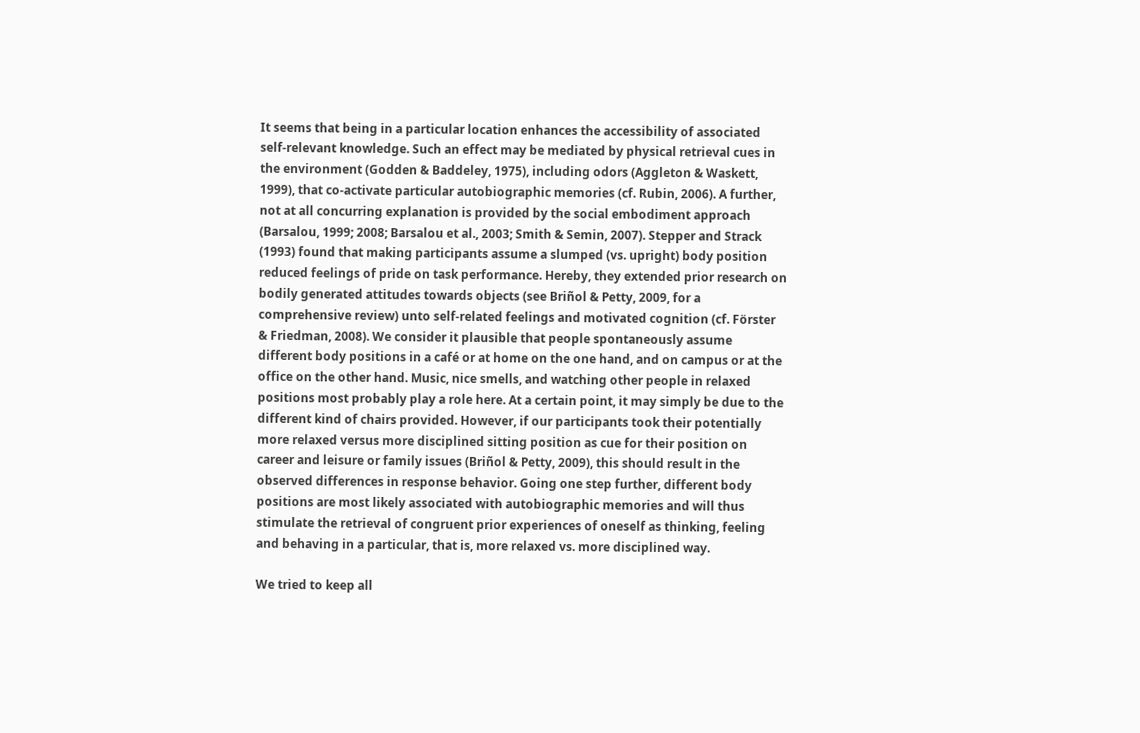It seems that being in a particular location enhances the accessibility of associated self-relevant knowledge. Such an effect may be mediated by physical retrieval cues in the environment (Godden & Baddeley, 1975), including odors (Aggleton & Waskett, 1999), that co-activate particular autobiographic memories (cf. Rubin, 2006). A further, not at all concurring explanation is provided by the social embodiment approach (Barsalou, 1999; 2008; Barsalou et al., 2003; Smith & Semin, 2007). Stepper and Strack (1993) found that making participants assume a slumped (vs. upright) body position reduced feelings of pride on task performance. Hereby, they extended prior research on bodily generated attitudes towards objects (see Briñol & Petty, 2009, for a comprehensive review) unto self-related feelings and motivated cognition (cf. Förster & Friedman, 2008). We consider it plausible that people spontaneously assume different body positions in a café or at home on the one hand, and on campus or at the office on the other hand. Music, nice smells, and watching other people in relaxed positions most probably play a role here. At a certain point, it may simply be due to the different kind of chairs provided. However, if our participants took their potentially more relaxed versus more disciplined sitting position as cue for their position on career and leisure or family issues (Briñol & Petty, 2009), this should result in the observed differences in response behavior. Going one step further, different body positions are most likely associated with autobiographic memories and will thus stimulate the retrieval of congruent prior experiences of oneself as thinking, feeling and behaving in a particular, that is, more relaxed vs. more disciplined way.

We tried to keep all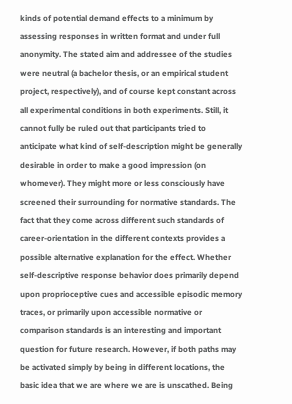kinds of potential demand effects to a minimum by assessing responses in written format and under full anonymity. The stated aim and addressee of the studies were neutral (a bachelor thesis, or an empirical student project, respectively), and of course kept constant across all experimental conditions in both experiments. Still, it cannot fully be ruled out that participants tried to anticipate what kind of self-description might be generally desirable in order to make a good impression (on whomever). They might more or less consciously have screened their surrounding for normative standards. The fact that they come across different such standards of career-orientation in the different contexts provides a possible alternative explanation for the effect. Whether self-descriptive response behavior does primarily depend upon proprioceptive cues and accessible episodic memory traces, or primarily upon accessible normative or comparison standards is an interesting and important question for future research. However, if both paths may be activated simply by being in different locations, the basic idea that we are where we are is unscathed. Being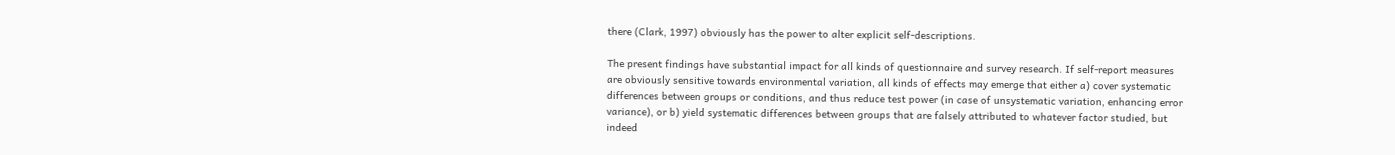there (Clark, 1997) obviously has the power to alter explicit self-descriptions.

The present findings have substantial impact for all kinds of questionnaire and survey research. If self-report measures are obviously sensitive towards environmental variation, all kinds of effects may emerge that either a) cover systematic differences between groups or conditions, and thus reduce test power (in case of unsystematic variation, enhancing error variance), or b) yield systematic differences between groups that are falsely attributed to whatever factor studied, but indeed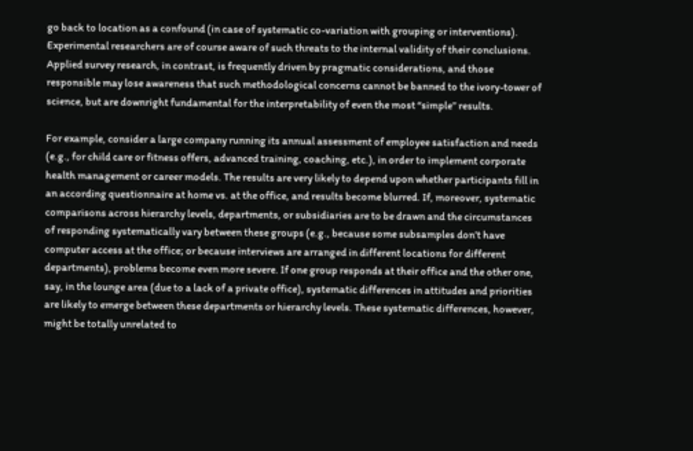go back to location as a confound (in case of systematic co-variation with grouping or interventions). Experimental researchers are of course aware of such threats to the internal validity of their conclusions. Applied survey research, in contrast, is frequently driven by pragmatic considerations, and those responsible may lose awareness that such methodological concerns cannot be banned to the ivory-tower of science, but are downright fundamental for the interpretability of even the most “simple” results.

For example, consider a large company running its annual assessment of employee satisfaction and needs (e.g., for child care or fitness offers, advanced training, coaching, etc.), in order to implement corporate health management or career models. The results are very likely to depend upon whether participants fill in an according questionnaire at home vs. at the office, and results become blurred. If, moreover, systematic comparisons across hierarchy levels, departments, or subsidiaries are to be drawn and the circumstances of responding systematically vary between these groups (e.g., because some subsamples don’t have computer access at the office; or because interviews are arranged in different locations for different departments), problems become even more severe. If one group responds at their office and the other one, say, in the lounge area (due to a lack of a private office), systematic differences in attitudes and priorities are likely to emerge between these departments or hierarchy levels. These systematic differences, however, might be totally unrelated to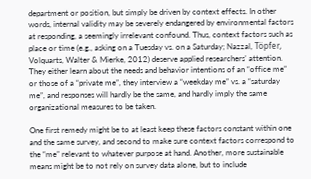department or position, but simply be driven by context effects. In other words, internal validity may be severely endangered by environmental factors at responding, a seemingly irrelevant confound. Thus, context factors such as place or time (e.g., asking on a Tuesday vs. on a Saturday; Nazzal, Töpfer, Volquarts, Walter & Mierke, 2012) deserve applied researchers’ attention. They either learn about the needs and behavior intentions of an “office me” or those of a “private me”, they interview a “weekday me” vs. a “saturday me”, and responses will hardly be the same, and hardly imply the same organizational measures to be taken.

One first remedy might be to at least keep these factors constant within one and the same survey, and second to make sure context factors correspond to the “me” relevant to whatever purpose at hand. Another, more sustainable means might be to not rely on survey data alone, but to include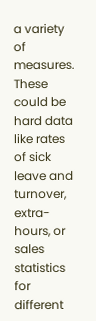a variety of measures. These could be hard data like rates of sick leave and turnover, extra-hours, or sales statistics for different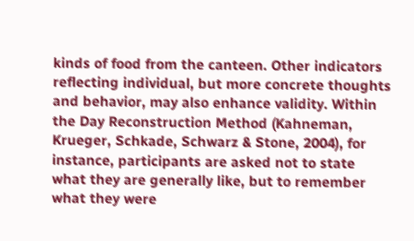kinds of food from the canteen. Other indicators reflecting individual, but more concrete thoughts and behavior, may also enhance validity. Within the Day Reconstruction Method (Kahneman, Krueger, Schkade, Schwarz & Stone, 2004), for instance, participants are asked not to state what they are generally like, but to remember what they were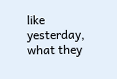like yesterday, what they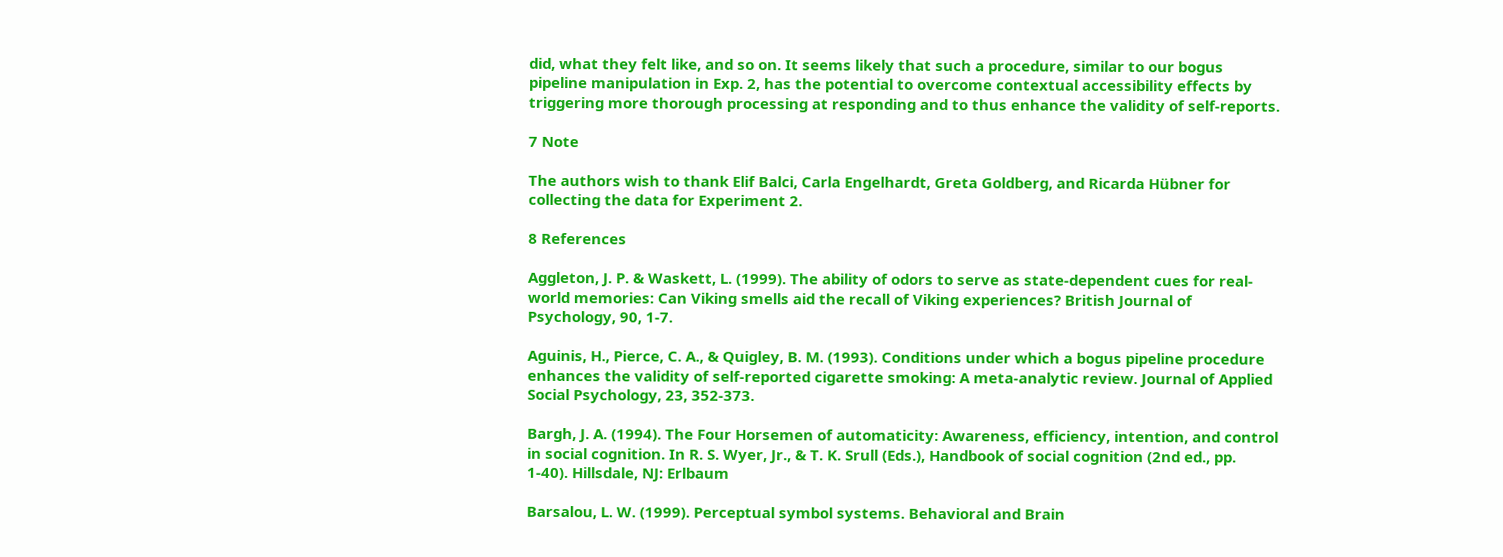did, what they felt like, and so on. It seems likely that such a procedure, similar to our bogus pipeline manipulation in Exp. 2, has the potential to overcome contextual accessibility effects by triggering more thorough processing at responding and to thus enhance the validity of self-reports.

7 Note

The authors wish to thank Elif Balci, Carla Engelhardt, Greta Goldberg, and Ricarda Hübner for collecting the data for Experiment 2.

8 References

Aggleton, J. P. & Waskett, L. (1999). The ability of odors to serve as state-dependent cues for real-world memories: Can Viking smells aid the recall of Viking experiences? British Journal of Psychology, 90, 1-7.

Aguinis, H., Pierce, C. A., & Quigley, B. M. (1993). Conditions under which a bogus pipeline procedure enhances the validity of self-reported cigarette smoking: A meta-analytic review. Journal of Applied Social Psychology, 23, 352-373.

Bargh, J. A. (1994). The Four Horsemen of automaticity: Awareness, efficiency, intention, and control in social cognition. In R. S. Wyer, Jr., & T. K. Srull (Eds.), Handbook of social cognition (2nd ed., pp. 1-40). Hillsdale, NJ: Erlbaum

Barsalou, L. W. (1999). Perceptual symbol systems. Behavioral and Brain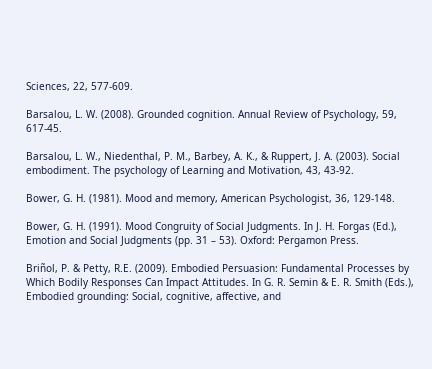Sciences, 22, 577-609.

Barsalou, L. W. (2008). Grounded cognition. Annual Review of Psychology, 59, 617-45.

Barsalou, L. W., Niedenthal, P. M., Barbey, A. K., & Ruppert, J. A. (2003). Social embodiment. The psychology of Learning and Motivation, 43, 43-92.

Bower, G. H. (1981). Mood and memory, American Psychologist, 36, 129-148.

Bower, G. H. (1991). Mood Congruity of Social Judgments. In J. H. Forgas (Ed.), Emotion and Social Judgments (pp. 31 – 53). Oxford: Pergamon Press.

Briñol, P. & Petty, R.E. (2009). Embodied Persuasion: Fundamental Processes by Which Bodily Responses Can Impact Attitudes. In G. R. Semin & E. R. Smith (Eds.), Embodied grounding: Social, cognitive, affective, and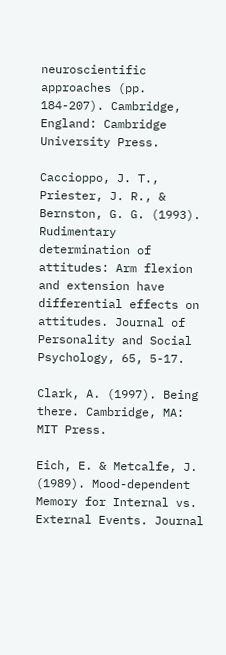neuroscientific approaches (pp. 184-207). Cambridge, England: Cambridge University Press.

Caccioppo, J. T., Priester, J. R., & Bernston, G. G. (1993). Rudimentary determination of attitudes: Arm flexion and extension have differential effects on attitudes. Journal of Personality and Social Psychology, 65, 5-17.

Clark, A. (1997). Being there. Cambridge, MA: MIT Press.

Eich, E. & Metcalfe, J. (1989). Mood-dependent Memory for Internal vs. External Events. Journal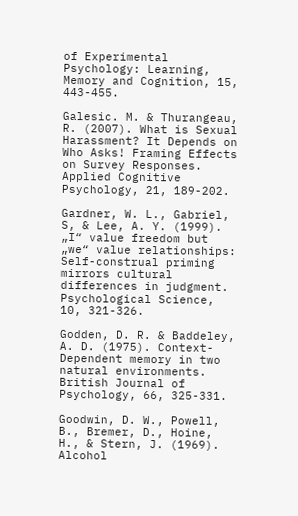of Experimental Psychology: Learning, Memory and Cognition, 15, 443-455.

Galesic. M. & Thurangeau, R. (2007). What is Sexual Harassment? It Depends on Who Asks! Framing Effects on Survey Responses. Applied Cognitive Psychology, 21, 189-202.

Gardner, W. L., Gabriel, S, & Lee, A. Y. (1999). „I“ value freedom but „we“ value relationships: Self-construal priming mirrors cultural differences in judgment. Psychological Science, 10, 321-326.

Godden, D. R. & Baddeley, A. D. (1975). Context-Dependent memory in two natural environments. British Journal of Psychology, 66, 325-331.

Goodwin, D. W., Powell, B., Bremer, D., Hoine, H., & Stern, J. (1969). Alcohol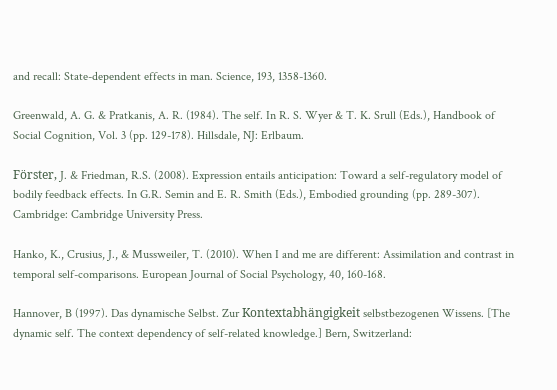and recall: State-dependent effects in man. Science, 193, 1358-1360.

Greenwald, A. G. & Pratkanis, A. R. (1984). The self. In R. S. Wyer & T. K. Srull (Eds.), Handbook of Social Cognition, Vol. 3 (pp. 129-178). Hillsdale, NJ: Erlbaum.

Förster, J. & Friedman, R.S. (2008). Expression entails anticipation: Toward a self-regulatory model of bodily feedback effects. In G.R. Semin and E. R. Smith (Eds.), Embodied grounding (pp. 289-307). Cambridge: Cambridge University Press.

Hanko, K., Crusius, J., & Mussweiler, T. (2010). When I and me are different: Assimilation and contrast in temporal self-comparisons. European Journal of Social Psychology, 40, 160-168.

Hannover, B (1997). Das dynamische Selbst. Zur Kontextabhängigkeit selbstbezogenen Wissens. [The dynamic self. The context dependency of self-related knowledge.] Bern, Switzerland: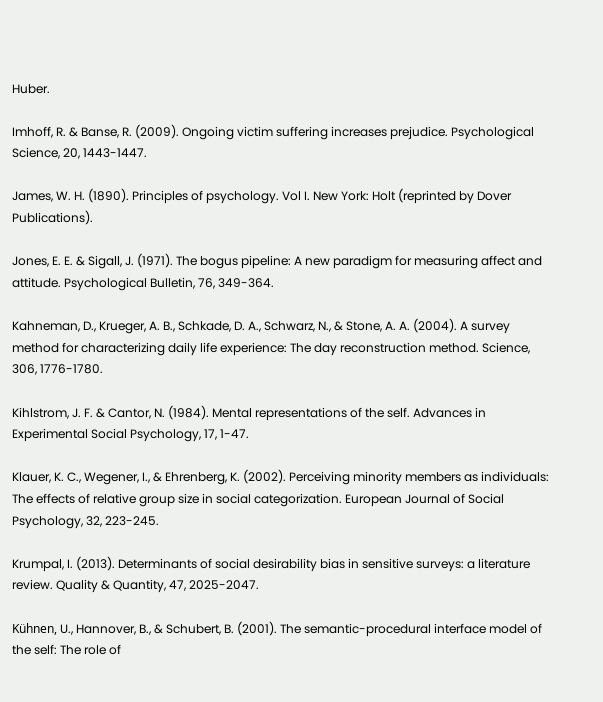Huber.

Imhoff, R. & Banse, R. (2009). Ongoing victim suffering increases prejudice. Psychological Science, 20, 1443-1447.

James, W. H. (1890). Principles of psychology. Vol I. New York: Holt (reprinted by Dover Publications).

Jones, E. E. & Sigall, J. (1971). The bogus pipeline: A new paradigm for measuring affect and attitude. Psychological Bulletin, 76, 349-364.

Kahneman, D., Krueger, A. B., Schkade, D. A., Schwarz, N., & Stone, A. A. (2004). A survey method for characterizing daily life experience: The day reconstruction method. Science, 306, 1776-1780.

Kihlstrom, J. F. & Cantor, N. (1984). Mental representations of the self. Advances in Experimental Social Psychology, 17, 1-47.

Klauer, K. C., Wegener, I., & Ehrenberg, K. (2002). Perceiving minority members as individuals: The effects of relative group size in social categorization. European Journal of Social Psychology, 32, 223-245.

Krumpal, I. (2013). Determinants of social desirability bias in sensitive surveys: a literature review. Quality & Quantity, 47, 2025-2047.

Kühnen, U., Hannover, B., & Schubert, B. (2001). The semantic-procedural interface model of the self: The role of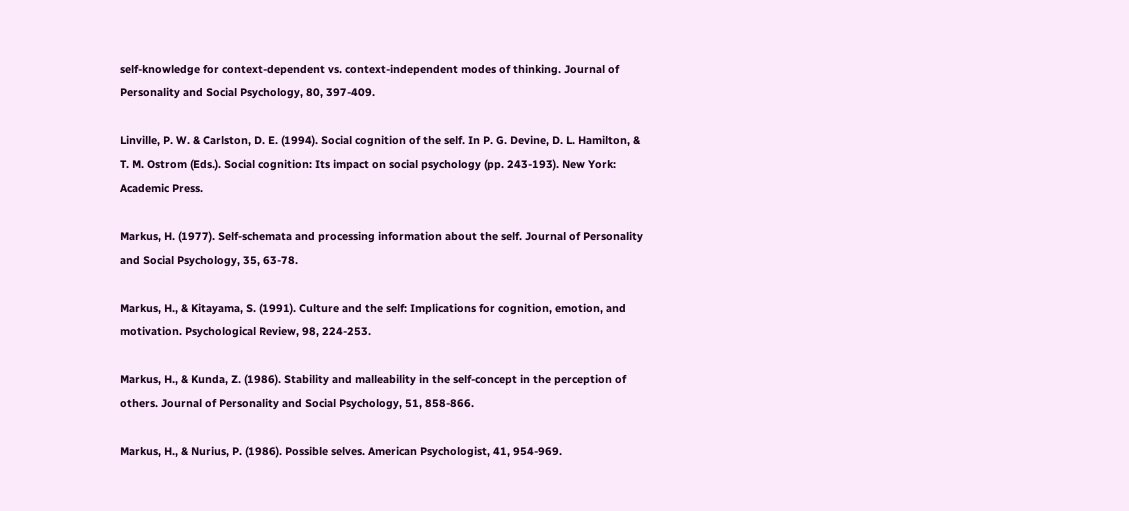self-knowledge for context-dependent vs. context-independent modes of thinking. Journal of Personality and Social Psychology, 80, 397-409.

Linville, P. W. & Carlston, D. E. (1994). Social cognition of the self. In P. G. Devine, D. L. Hamilton, & T. M. Ostrom (Eds.). Social cognition: Its impact on social psychology (pp. 243-193). New York: Academic Press.

Markus, H. (1977). Self-schemata and processing information about the self. Journal of Personality and Social Psychology, 35, 63-78.

Markus, H., & Kitayama, S. (1991). Culture and the self: Implications for cognition, emotion, and motivation. Psychological Review, 98, 224-253.

Markus, H., & Kunda, Z. (1986). Stability and malleability in the self-concept in the perception of others. Journal of Personality and Social Psychology, 51, 858-866.

Markus, H., & Nurius, P. (1986). Possible selves. American Psychologist, 41, 954-969.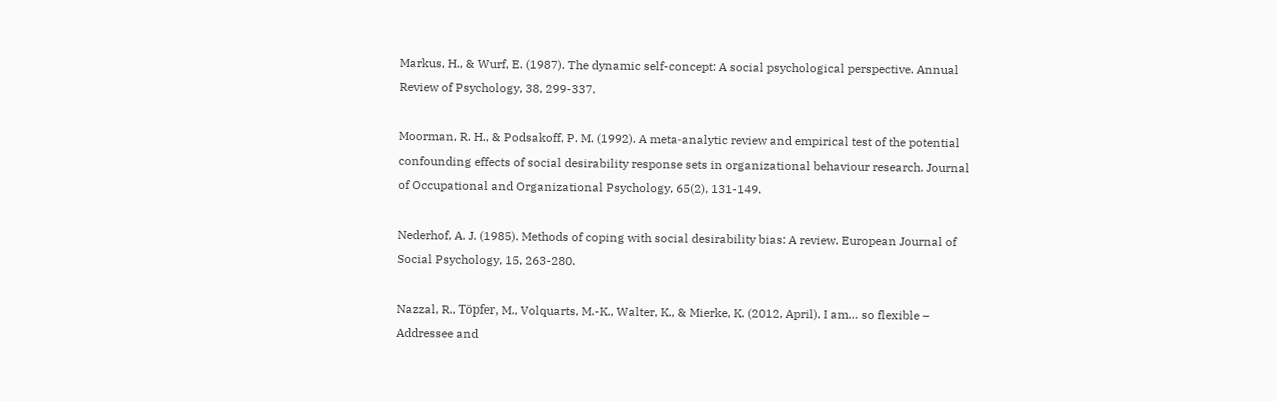Markus, H., & Wurf, E. (1987). The dynamic self-concept: A social psychological perspective. Annual Review of Psychology, 38, 299-337.

Moorman, R. H., & Podsakoff, P. M. (1992). A meta‐analytic review and empirical test of the potential confounding effects of social desirability response sets in organizational behaviour research. Journal of Occupational and Organizational Psychology, 65(2), 131-149.

Nederhof, A. J. (1985). Methods of coping with social desirability bias: A review. European Journal of Social Psychology, 15, 263-280.

Nazzal, R., Töpfer, M., Volquarts, M.-K., Walter, K., & Mierke, K. (2012, April). I am… so flexible – Addressee and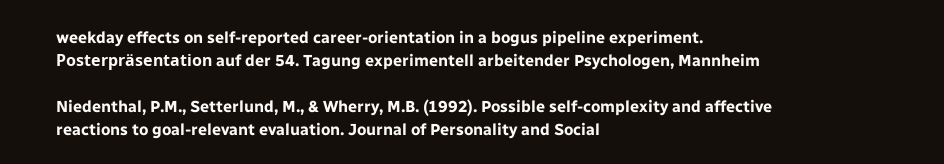weekday effects on self-reported career-orientation in a bogus pipeline experiment. Posterpräsentation auf der 54. Tagung experimentell arbeitender Psychologen, Mannheim

Niedenthal, P.M., Setterlund, M., & Wherry, M.B. (1992). Possible self-complexity and affective reactions to goal-relevant evaluation. Journal of Personality and Social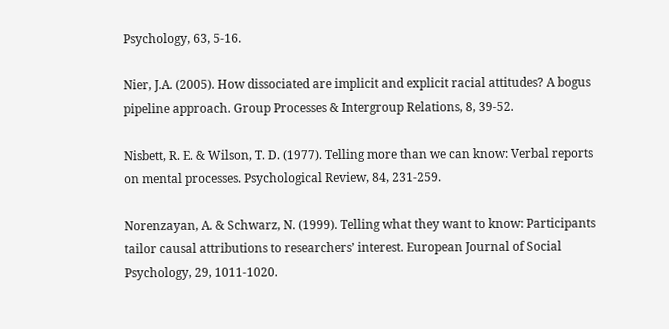Psychology, 63, 5-16.

Nier, J.A. (2005). How dissociated are implicit and explicit racial attitudes? A bogus pipeline approach. Group Processes & Intergroup Relations, 8, 39-52.

Nisbett, R. E. & Wilson, T. D. (1977). Telling more than we can know: Verbal reports on mental processes. Psychological Review, 84, 231-259.

Norenzayan, A. & Schwarz, N. (1999). Telling what they want to know: Participants tailor causal attributions to researchers’ interest. European Journal of Social Psychology, 29, 1011-1020.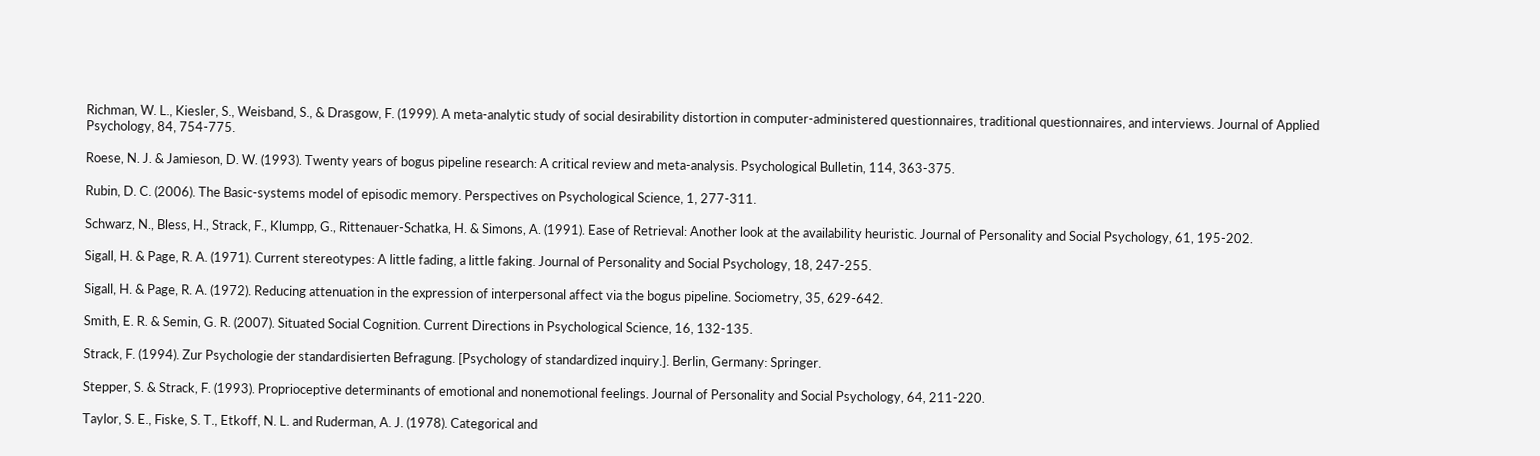Richman, W. L., Kiesler, S., Weisband, S., & Drasgow, F. (1999). A meta-analytic study of social desirability distortion in computer-administered questionnaires, traditional questionnaires, and interviews. Journal of Applied Psychology, 84, 754-775.

Roese, N. J. & Jamieson, D. W. (1993). Twenty years of bogus pipeline research: A critical review and meta-analysis. Psychological Bulletin, 114, 363-375.

Rubin, D. C. (2006). The Basic-systems model of episodic memory. Perspectives on Psychological Science, 1, 277-311.

Schwarz, N., Bless, H., Strack, F., Klumpp, G., Rittenauer-Schatka, H. & Simons, A. (1991). Ease of Retrieval: Another look at the availability heuristic. Journal of Personality and Social Psychology, 61, 195-202.

Sigall, H. & Page, R. A. (1971). Current stereotypes: A little fading, a little faking. Journal of Personality and Social Psychology, 18, 247-255.

Sigall, H. & Page, R. A. (1972). Reducing attenuation in the expression of interpersonal affect via the bogus pipeline. Sociometry, 35, 629-642.

Smith, E. R. & Semin, G. R. (2007). Situated Social Cognition. Current Directions in Psychological Science, 16, 132-135.

Strack, F. (1994). Zur Psychologie der standardisierten Befragung. [Psychology of standardized inquiry.]. Berlin, Germany: Springer.

Stepper, S. & Strack, F. (1993). Proprioceptive determinants of emotional and nonemotional feelings. Journal of Personality and Social Psychology, 64, 211-220.

Taylor, S. E., Fiske, S. T., Etkoff, N. L. and Ruderman, A. J. (1978). Categorical and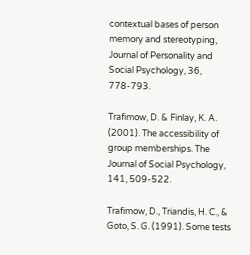contextual bases of person memory and stereotyping, Journal of Personality and Social Psychology, 36, 778-793.

Trafimow, D. & Finlay, K. A. (2001). The accessibility of group memberships. The Journal of Social Psychology, 141, 509-522.

Trafimow, D., Triandis, H. C., & Goto, S. G. (1991). Some tests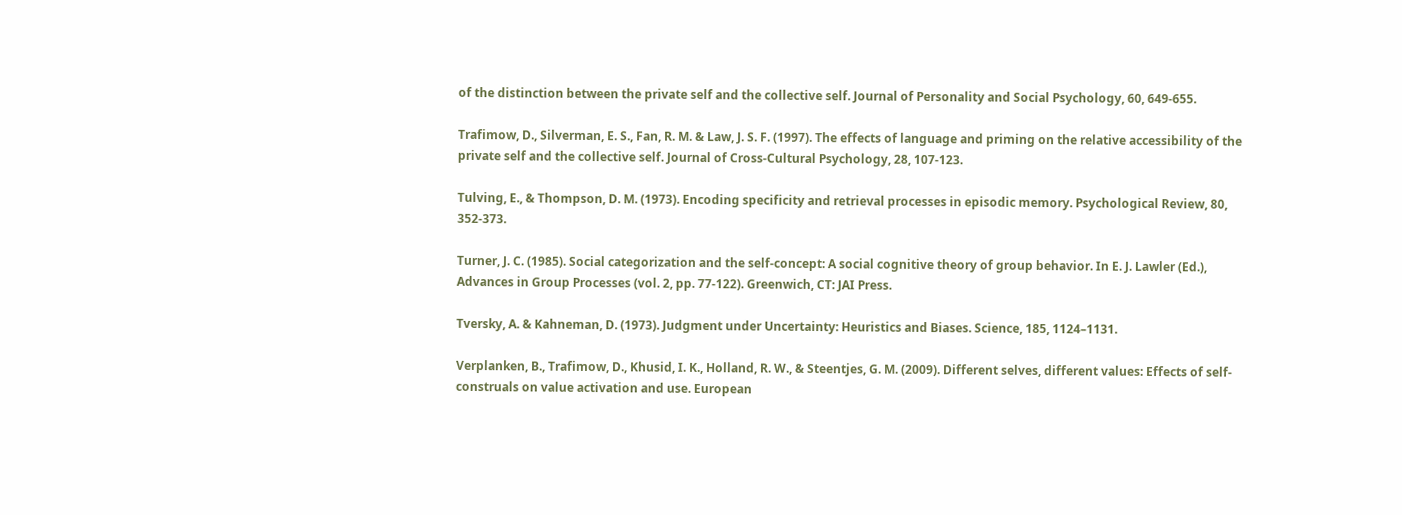of the distinction between the private self and the collective self. Journal of Personality and Social Psychology, 60, 649-655.

Trafimow, D., Silverman, E. S., Fan, R. M. & Law, J. S. F. (1997). The effects of language and priming on the relative accessibility of the private self and the collective self. Journal of Cross-Cultural Psychology, 28, 107-123.

Tulving, E., & Thompson, D. M. (1973). Encoding specificity and retrieval processes in episodic memory. Psychological Review, 80, 352-373.

Turner, J. C. (1985). Social categorization and the self-concept: A social cognitive theory of group behavior. In E. J. Lawler (Ed.), Advances in Group Processes (vol. 2, pp. 77-122). Greenwich, CT: JAI Press.

Tversky, A. & Kahneman, D. (1973). Judgment under Uncertainty: Heuristics and Biases. Science, 185, 1124–1131.

Verplanken, B., Trafimow, D., Khusid, I. K., Holland, R. W., & Steentjes, G. M. (2009). Different selves, different values: Effects of self-construals on value activation and use. European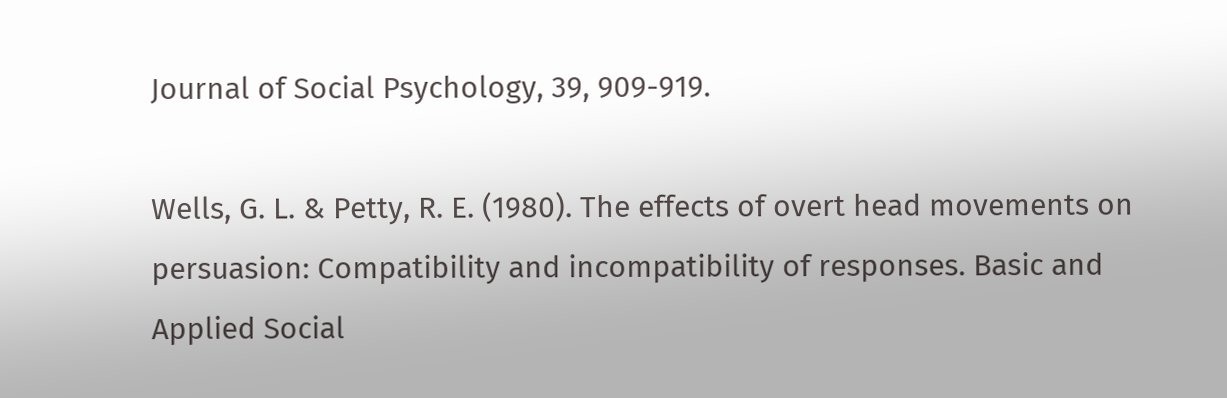Journal of Social Psychology, 39, 909-919.

Wells, G. L. & Petty, R. E. (1980). The effects of overt head movements on persuasion: Compatibility and incompatibility of responses. Basic and Applied Social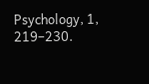Psychology, 1, 219–230.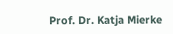Prof. Dr. Katja Mierke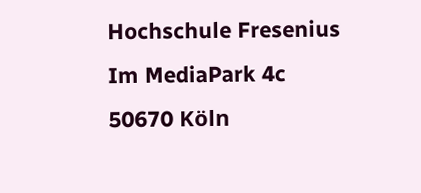Hochschule Fresenius
Im MediaPark 4c
50670 Köln